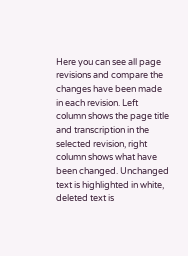Here you can see all page revisions and compare the changes have been made in each revision. Left column shows the page title and transcription in the selected revision, right column shows what have been changed. Unchanged text is highlighted in white, deleted text is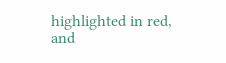highlighted in red, and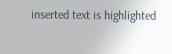inserted text is highlighted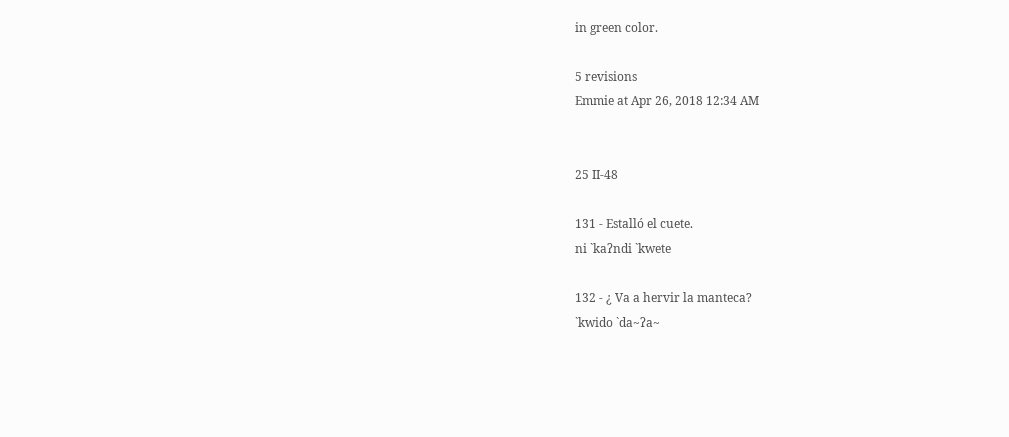in green color.

5 revisions
Emmie at Apr 26, 2018 12:34 AM


25 II-48

131 - Estalló el cuete.
ni `kaʔndi `kwete

132 - ¿ Va a hervir la manteca?
`kwido `da~ʔa~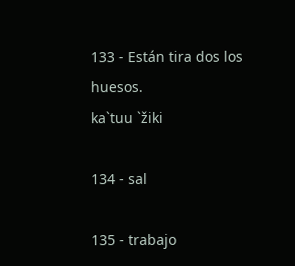133 - Están tira dos los huesos.
ka`tuu `žiki

134 - sal

135 - trabajo